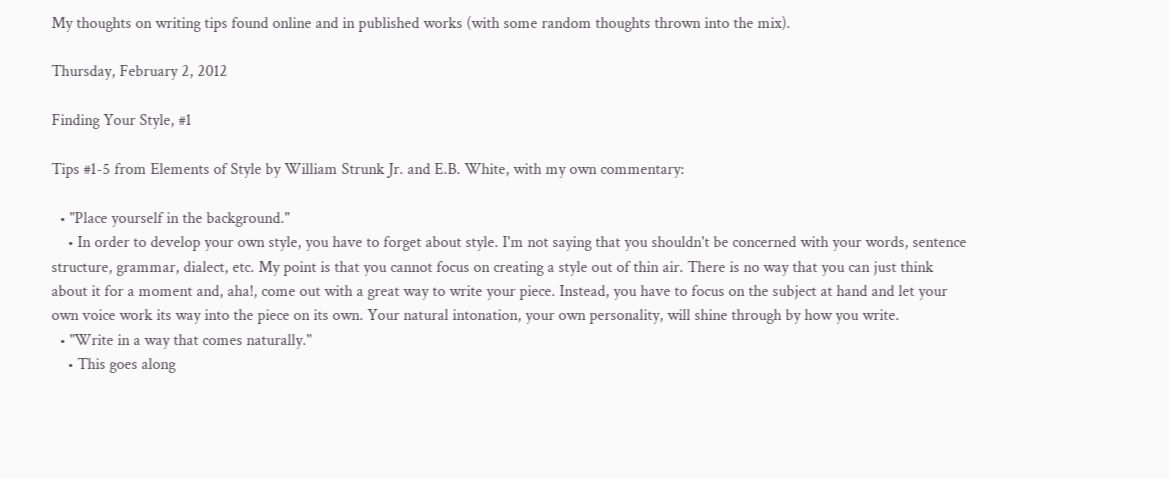My thoughts on writing tips found online and in published works (with some random thoughts thrown into the mix).

Thursday, February 2, 2012

Finding Your Style, #1

Tips #1-5 from Elements of Style by William Strunk Jr. and E.B. White, with my own commentary:

  • "Place yourself in the background."
    • In order to develop your own style, you have to forget about style. I'm not saying that you shouldn't be concerned with your words, sentence structure, grammar, dialect, etc. My point is that you cannot focus on creating a style out of thin air. There is no way that you can just think about it for a moment and, aha!, come out with a great way to write your piece. Instead, you have to focus on the subject at hand and let your own voice work its way into the piece on its own. Your natural intonation, your own personality, will shine through by how you write.
  • "Write in a way that comes naturally."
    • This goes along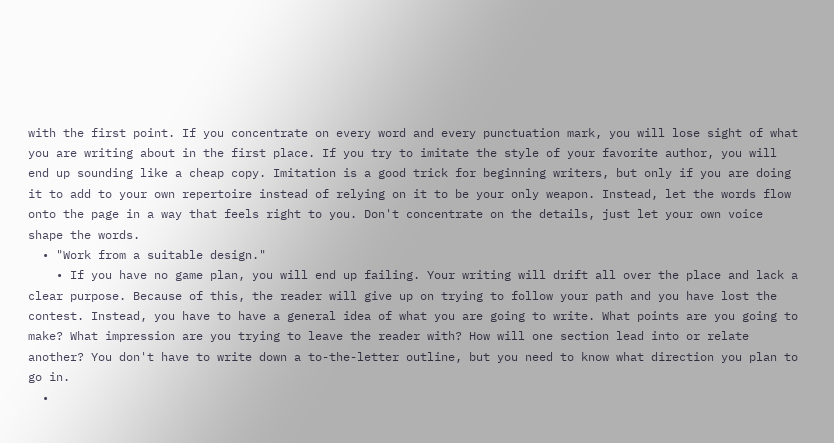with the first point. If you concentrate on every word and every punctuation mark, you will lose sight of what you are writing about in the first place. If you try to imitate the style of your favorite author, you will end up sounding like a cheap copy. Imitation is a good trick for beginning writers, but only if you are doing it to add to your own repertoire instead of relying on it to be your only weapon. Instead, let the words flow onto the page in a way that feels right to you. Don't concentrate on the details, just let your own voice shape the words.
  • "Work from a suitable design."
    • If you have no game plan, you will end up failing. Your writing will drift all over the place and lack a clear purpose. Because of this, the reader will give up on trying to follow your path and you have lost the contest. Instead, you have to have a general idea of what you are going to write. What points are you going to make? What impression are you trying to leave the reader with? How will one section lead into or relate another? You don't have to write down a to-the-letter outline, but you need to know what direction you plan to go in.
  •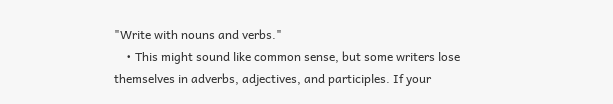"Write with nouns and verbs."
    • This might sound like common sense, but some writers lose themselves in adverbs, adjectives, and participles. If your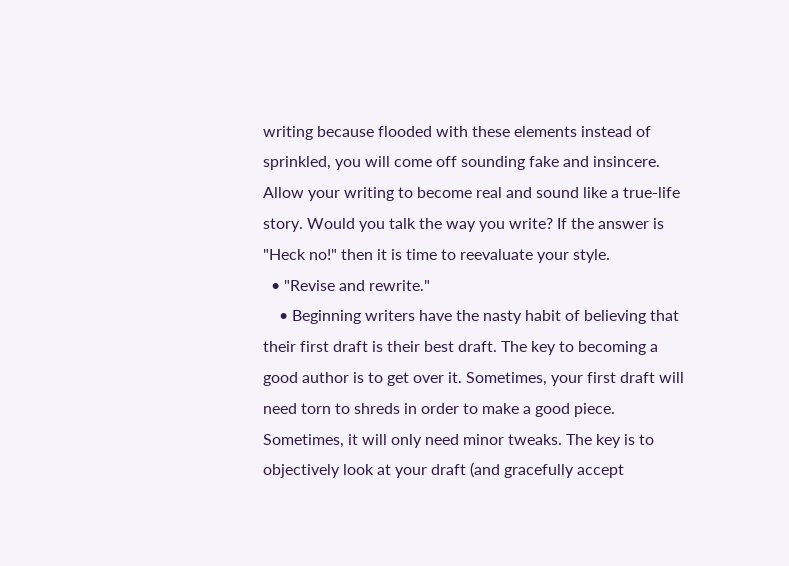writing because flooded with these elements instead of sprinkled, you will come off sounding fake and insincere. Allow your writing to become real and sound like a true-life story. Would you talk the way you write? If the answer is "Heck no!" then it is time to reevaluate your style.
  • "Revise and rewrite."
    • Beginning writers have the nasty habit of believing that their first draft is their best draft. The key to becoming a good author is to get over it. Sometimes, your first draft will need torn to shreds in order to make a good piece. Sometimes, it will only need minor tweaks. The key is to objectively look at your draft (and gracefully accept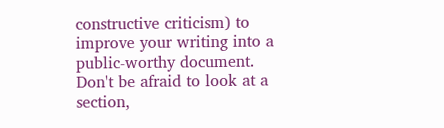constructive criticism) to improve your writing into a public-worthy document. Don't be afraid to look at a section,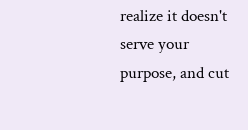realize it doesn't serve your purpose, and cut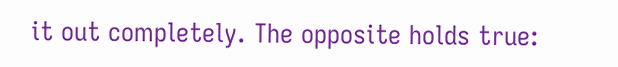it out completely. The opposite holds true: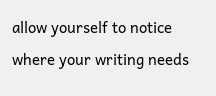allow yourself to notice where your writing needs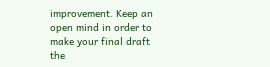improvement. Keep an open mind in order to make your final draft the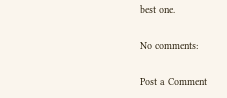best one.

No comments:

Post a Comment